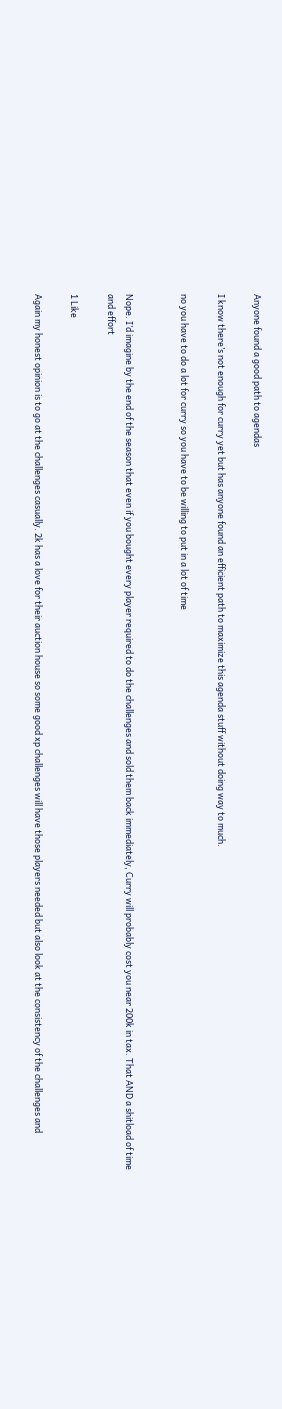Anyone found a good path to agendas

I know there’s not enough for curry yet but has anyone found an efficient path to maximize this agenda stuff without doing way to much.

no you have to do a lot for curry so you have to be willing to put in a lot of time


Nope. I’d imagine by the end of the season that even if you bought every player required to do the challenges and sold them back immediately, Curry will probably cost you near 200k in tax. That AND a shitload of time and effort

1 Like

Again my honest opinion is to go at the challenges casually. 2k has a love for their auction house so some good xp challenges will have those players needed but also look at the consistency of the challenges and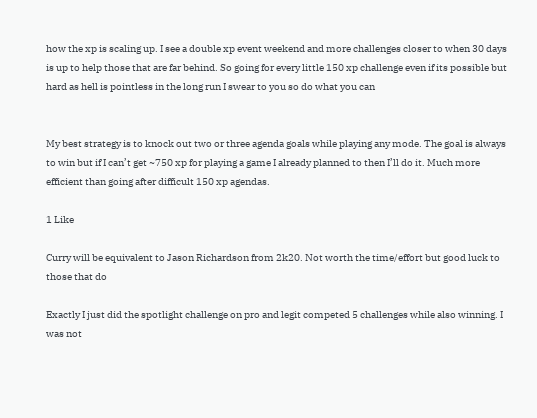how the xp is scaling up. I see a double xp event weekend and more challenges closer to when 30 days is up to help those that are far behind. So going for every little 150 xp challenge even if its possible but hard as hell is pointless in the long run I swear to you so do what you can


My best strategy is to knock out two or three agenda goals while playing any mode. The goal is always to win but if I can’t get ~750 xp for playing a game I already planned to then I’ll do it. Much more efficient than going after difficult 150 xp agendas.

1 Like

Curry will be equivalent to Jason Richardson from 2k20. Not worth the time/effort but good luck to those that do

Exactly I just did the spotlight challenge on pro and legit competed 5 challenges while also winning. I was not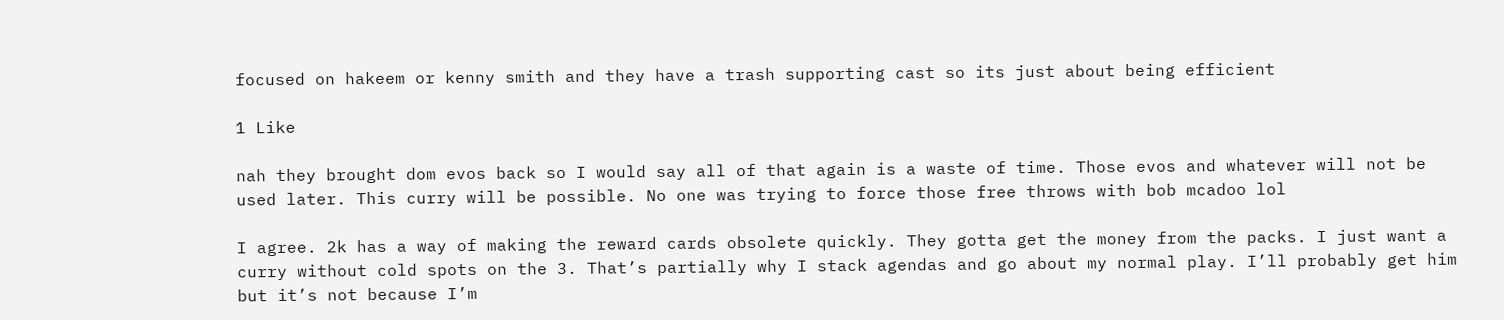focused on hakeem or kenny smith and they have a trash supporting cast so its just about being efficient

1 Like

nah they brought dom evos back so I would say all of that again is a waste of time. Those evos and whatever will not be used later. This curry will be possible. No one was trying to force those free throws with bob mcadoo lol

I agree. 2k has a way of making the reward cards obsolete quickly. They gotta get the money from the packs. I just want a curry without cold spots on the 3. That’s partially why I stack agendas and go about my normal play. I’ll probably get him but it’s not because I’m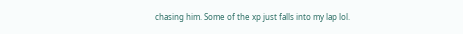chasing him. Some of the xp just falls into my lap lol.